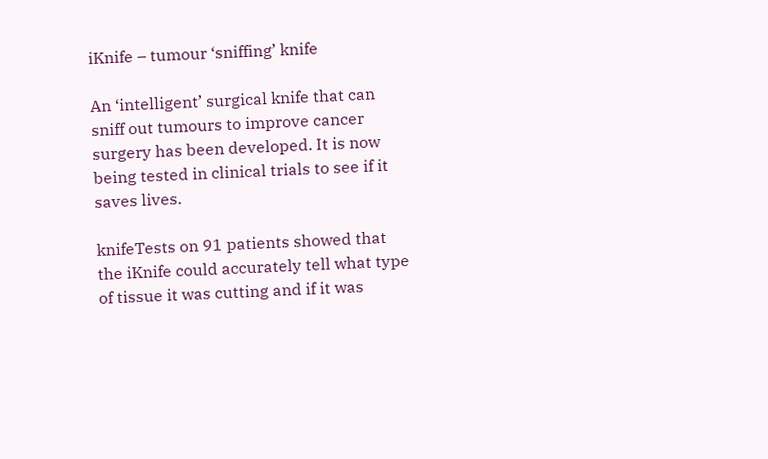iKnife – tumour ‘sniffing’ knife

An ‘intelligent’ surgical knife that can sniff out tumours to improve cancer surgery has been developed. It is now being tested in clinical trials to see if it saves lives.

knifeTests on 91 patients showed that the iKnife could accurately tell what type of tissue it was cutting and if it was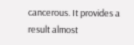cancerous. It provides a result almost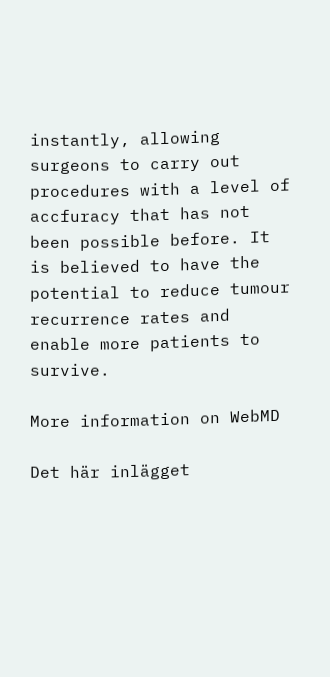instantly, allowing surgeons to carry out procedures with a level of accfuracy that has not been possible before. It is believed to have the potential to reduce tumour recurrence rates and enable more patients to survive.

More information on WebMD

Det här inlägget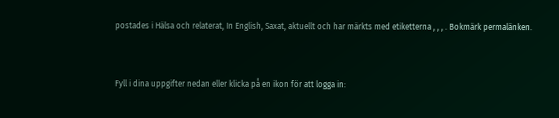postades i Hälsa och relaterat, In English, Saxat, aktuellt och har märkts med etiketterna , , , . Bokmärk permalänken.


Fyll i dina uppgifter nedan eller klicka på en ikon för att logga in: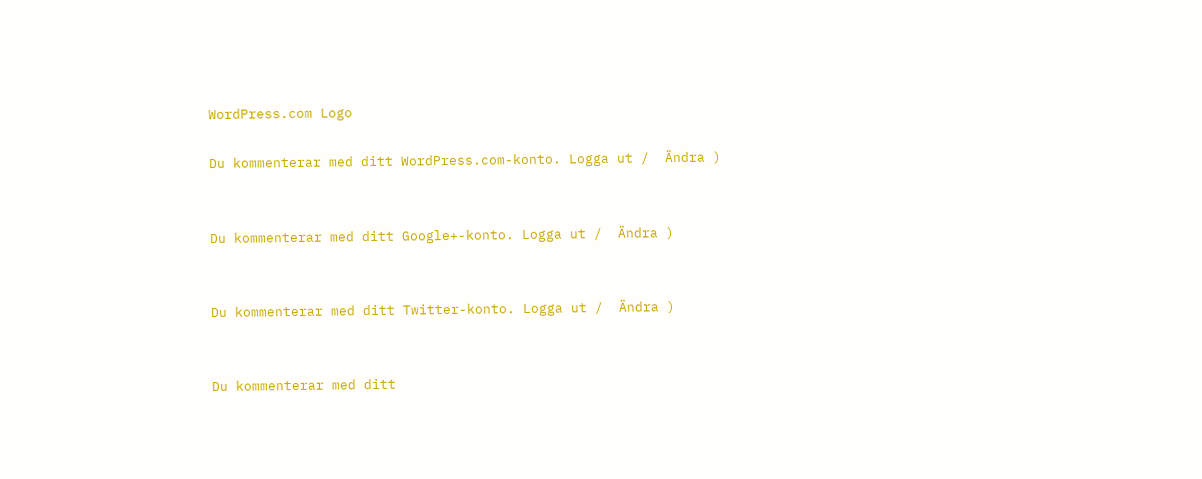WordPress.com Logo

Du kommenterar med ditt WordPress.com-konto. Logga ut /  Ändra )


Du kommenterar med ditt Google+-konto. Logga ut /  Ändra )


Du kommenterar med ditt Twitter-konto. Logga ut /  Ändra )


Du kommenterar med ditt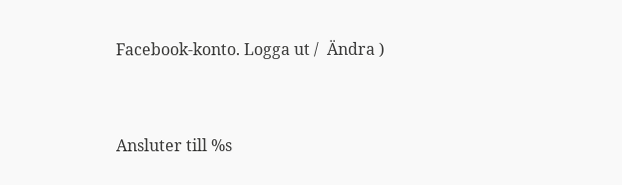Facebook-konto. Logga ut /  Ändra )


Ansluter till %s